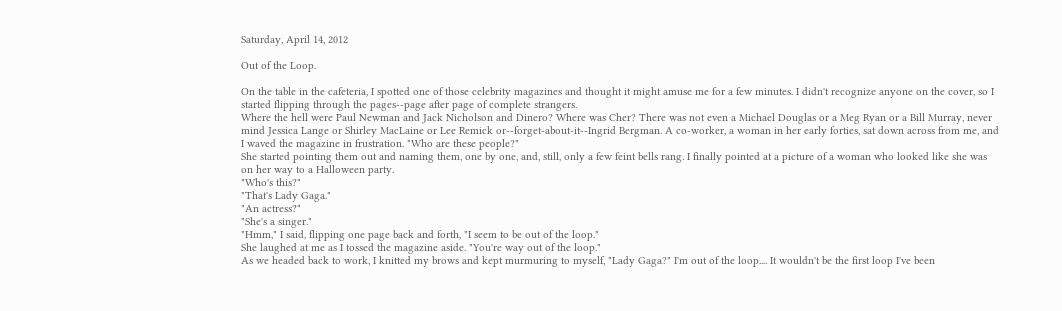Saturday, April 14, 2012

Out of the Loop.

On the table in the cafeteria, I spotted one of those celebrity magazines and thought it might amuse me for a few minutes. I didn't recognize anyone on the cover, so I started flipping through the pages--page after page of complete strangers.
Where the hell were Paul Newman and Jack Nicholson and Dinero? Where was Cher? There was not even a Michael Douglas or a Meg Ryan or a Bill Murray, never mind Jessica Lange or Shirley MacLaine or Lee Remick or--forget-about-it--Ingrid Bergman. A co-worker, a woman in her early forties, sat down across from me, and I waved the magazine in frustration. "Who are these people?"
She started pointing them out and naming them, one by one, and, still, only a few feint bells rang. I finally pointed at a picture of a woman who looked like she was on her way to a Halloween party.
"Who's this?"
"That's Lady Gaga."
"An actress?"
"She's a singer."
"Hmm," I said, flipping one page back and forth, "I seem to be out of the loop."
She laughed at me as I tossed the magazine aside. "You're way out of the loop."
As we headed back to work, I knitted my brows and kept murmuring to myself, "Lady Gaga?" I'm out of the loop.... It wouldn't be the first loop I've been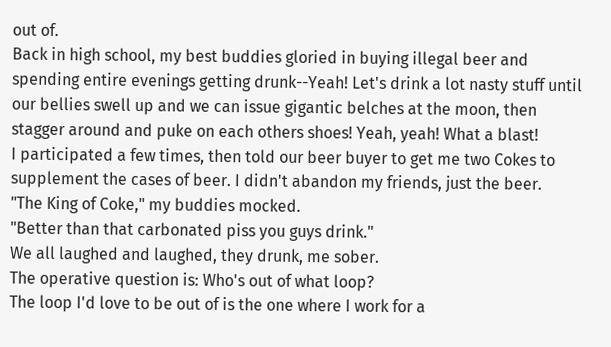out of.
Back in high school, my best buddies gloried in buying illegal beer and spending entire evenings getting drunk--Yeah! Let's drink a lot nasty stuff until our bellies swell up and we can issue gigantic belches at the moon, then stagger around and puke on each others shoes! Yeah, yeah! What a blast!
I participated a few times, then told our beer buyer to get me two Cokes to supplement the cases of beer. I didn't abandon my friends, just the beer.
"The King of Coke," my buddies mocked.
"Better than that carbonated piss you guys drink."
We all laughed and laughed, they drunk, me sober.
The operative question is: Who's out of what loop?
The loop I'd love to be out of is the one where I work for a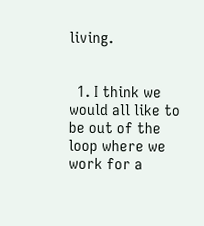living.


  1. I think we would all like to be out of the loop where we work for a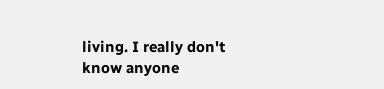living. I really don't know anyone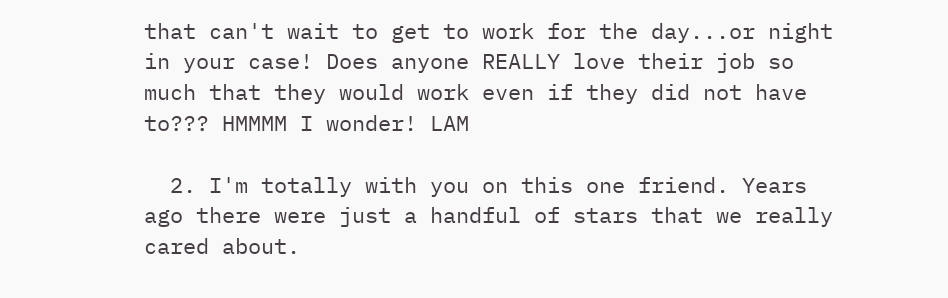that can't wait to get to work for the day...or night in your case! Does anyone REALLY love their job so much that they would work even if they did not have to??? HMMMM I wonder! LAM

  2. I'm totally with you on this one friend. Years ago there were just a handful of stars that we really cared about.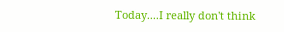Today....I really don't think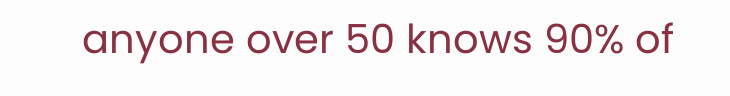anyone over 50 knows 90% of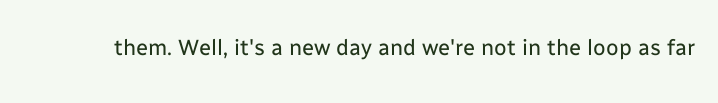them. Well, it's a new day and we're not in the loop as far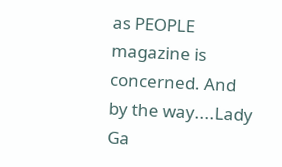as PEOPLE magazine is concerned. And by the way....Lady Ga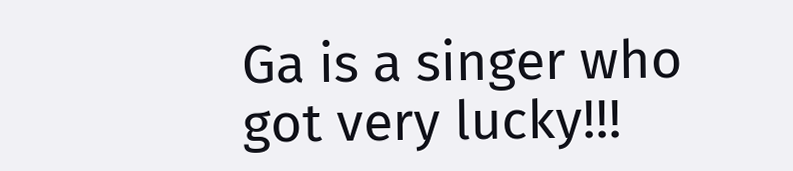Ga is a singer who got very lucky!!!